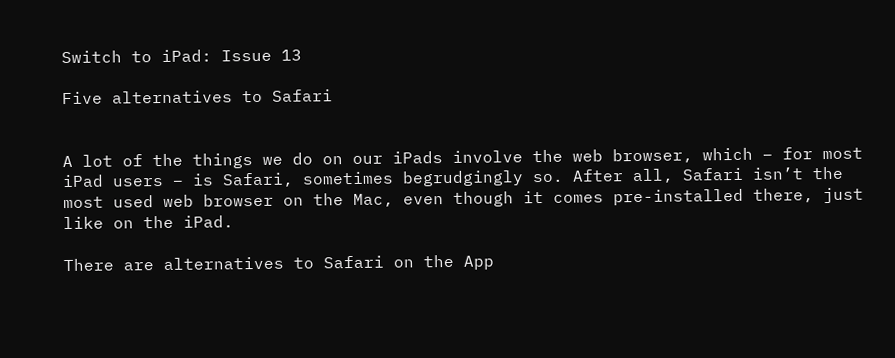Switch to iPad: Issue 13

Five alternatives to Safari


A lot of the things we do on our iPads involve the web browser, which – for most iPad users – is Safari, sometimes begrudgingly so. After all, Safari isn’t the most used web browser on the Mac, even though it comes pre-installed there, just like on the iPad.

There are alternatives to Safari on the App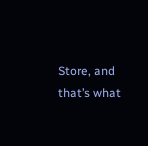Store, and that’s what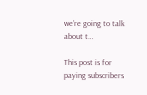we’re going to talk about t…

This post is for paying subscribers